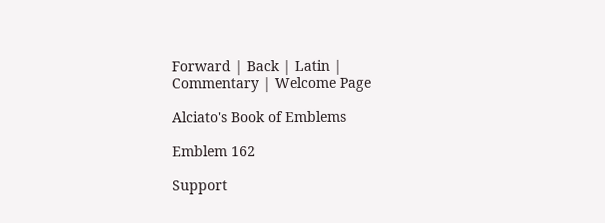Forward | Back | Latin | Commentary | Welcome Page

Alciato's Book of Emblems

Emblem 162

Support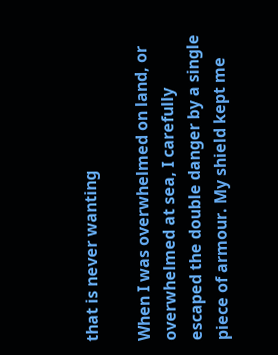that is never wanting

When I was overwhelmed on land, or overwhelmed at sea, I carefully escaped the double danger by a single piece of armour. My shield kept me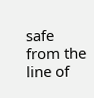safe from the line of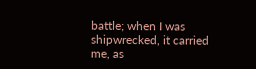battle; when I was shipwrecked, it carried me, as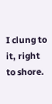I clung to it, right to shore.